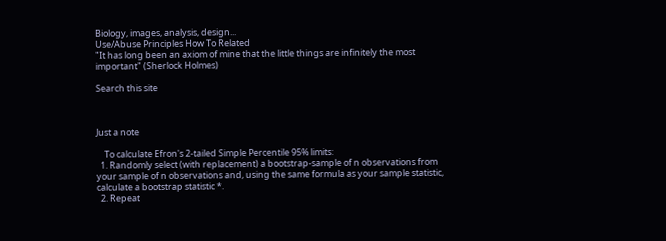Biology, images, analysis, design...
Use/Abuse Principles How To Related
"It has long been an axiom of mine that the little things are infinitely the most important" (Sherlock Holmes)

Search this site



Just a note

    To calculate Efron's 2-tailed Simple Percentile 95% limits:
  1. Randomly select (with replacement) a bootstrap-sample of n observations from your sample of n observations and, using the same formula as your sample statistic, calculate a bootstrap statistic *.
  2. Repeat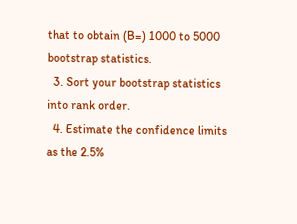that to obtain (B=) 1000 to 5000 bootstrap statistics.
  3. Sort your bootstrap statistics into rank order.
  4. Estimate the confidence limits as the 2.5%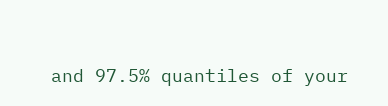and 97.5% quantiles of your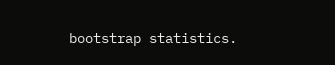bootstrap statistics.